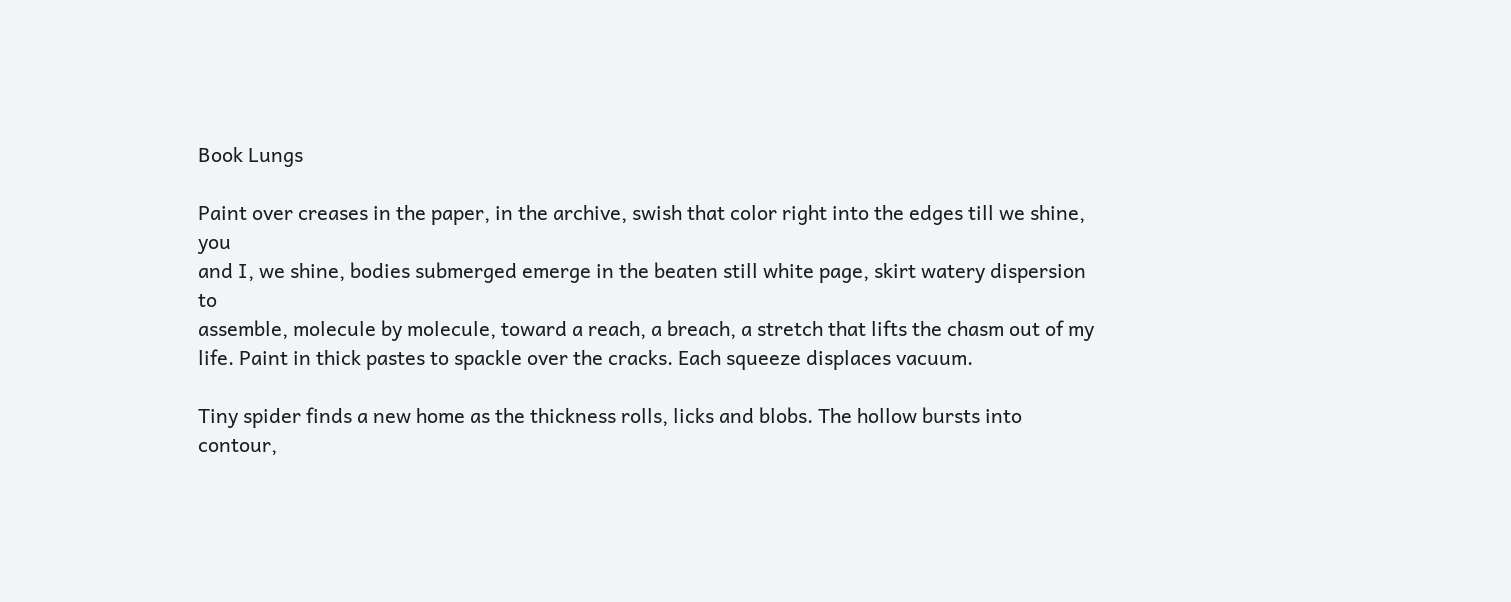Book Lungs

Paint over creases in the paper, in the archive, swish that color right into the edges till we shine, you
and I, we shine, bodies submerged emerge in the beaten still white page, skirt watery dispersion to
assemble, molecule by molecule, toward a reach, a breach, a stretch that lifts the chasm out of my
life. Paint in thick pastes to spackle over the cracks. Each squeeze displaces vacuum.

Tiny spider finds a new home as the thickness rolls, licks and blobs. The hollow bursts into contour,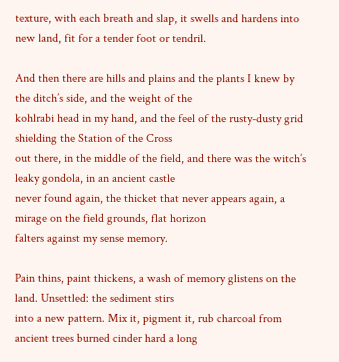texture, with each breath and slap, it swells and hardens into new land, fit for a tender foot or tendril.

And then there are hills and plains and the plants I knew by the ditch’s side, and the weight of the
kohlrabi head in my hand, and the feel of the rusty-dusty grid shielding the Station of the Cross
out there, in the middle of the field, and there was the witch’s leaky gondola, in an ancient castle
never found again, the thicket that never appears again, a mirage on the field grounds, flat horizon
falters against my sense memory.

Pain thins, paint thickens, a wash of memory glistens on the land. Unsettled: the sediment stirs
into a new pattern. Mix it, pigment it, rub charcoal from ancient trees burned cinder hard a long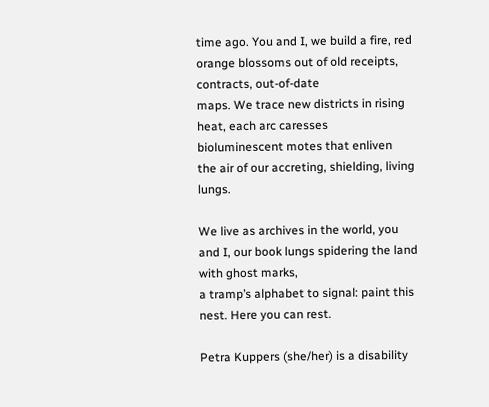time ago. You and I, we build a fire, red orange blossoms out of old receipts, contracts, out-of-date
maps. We trace new districts in rising heat, each arc caresses bioluminescent motes that enliven
the air of our accreting, shielding, living lungs.

We live as archives in the world, you and I, our book lungs spidering the land with ghost marks,
a tramp’s alphabet to signal: paint this nest. Here you can rest.

Petra Kuppers (she/her) is a disability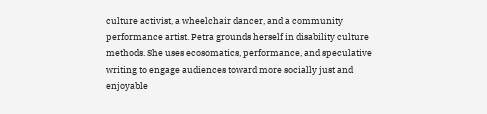culture activist, a wheelchair dancer, and a community performance artist. Petra grounds herself in disability culture methods. She uses ecosomatics, performance, and speculative writing to engage audiences toward more socially just and enjoyable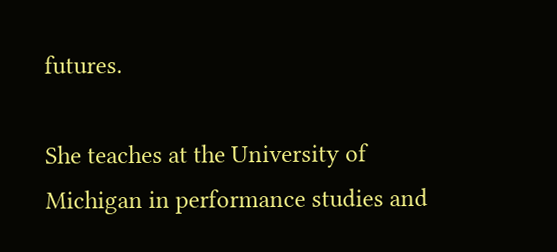futures.

She teaches at the University of Michigan in performance studies and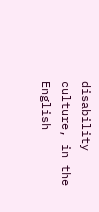disability culture, in the English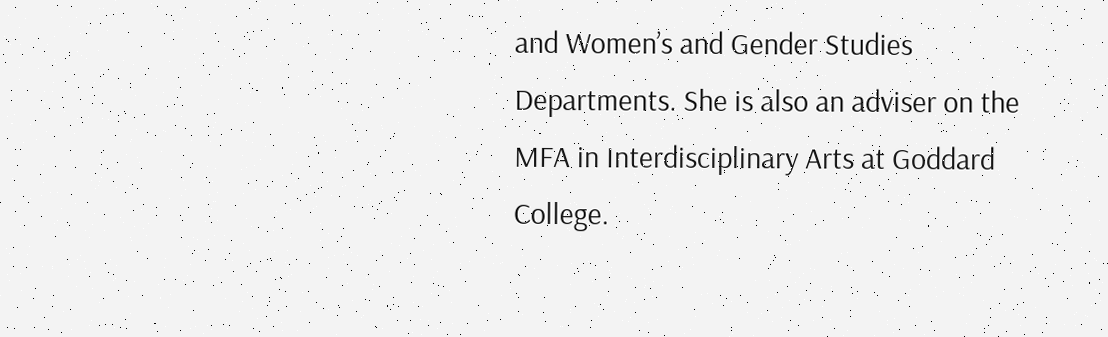and Women’s and Gender Studies Departments. She is also an adviser on the MFA in Interdisciplinary Arts at Goddard College.